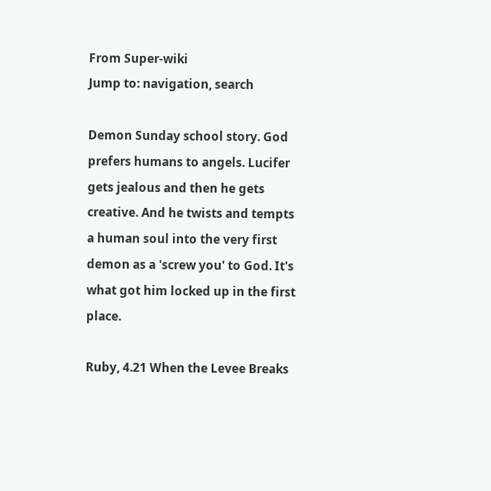From Super-wiki
Jump to: navigation, search

Demon Sunday school story. God prefers humans to angels. Lucifer gets jealous and then he gets creative. And he twists and tempts a human soul into the very first demon as a 'screw you' to God. It's what got him locked up in the first place.

Ruby, 4.21 When the Levee Breaks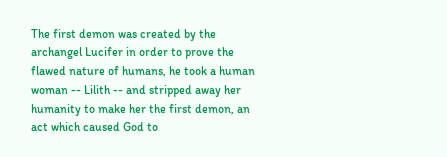The first demon was created by the archangel Lucifer in order to prove the flawed nature of humans, he took a human woman -- Lilith -- and stripped away her humanity to make her the first demon, an act which caused God to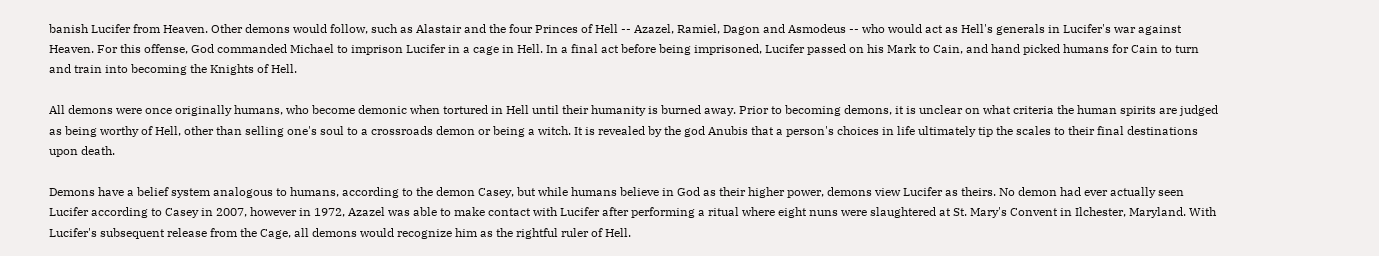banish Lucifer from Heaven. Other demons would follow, such as Alastair and the four Princes of Hell -- Azazel, Ramiel, Dagon and Asmodeus -- who would act as Hell's generals in Lucifer's war against Heaven. For this offense, God commanded Michael to imprison Lucifer in a cage in Hell. In a final act before being imprisoned, Lucifer passed on his Mark to Cain, and hand picked humans for Cain to turn and train into becoming the Knights of Hell.

All demons were once originally humans, who become demonic when tortured in Hell until their humanity is burned away. Prior to becoming demons, it is unclear on what criteria the human spirits are judged as being worthy of Hell, other than selling one's soul to a crossroads demon or being a witch. It is revealed by the god Anubis that a person's choices in life ultimately tip the scales to their final destinations upon death.

Demons have a belief system analogous to humans, according to the demon Casey, but while humans believe in God as their higher power, demons view Lucifer as theirs. No demon had ever actually seen Lucifer according to Casey in 2007, however in 1972, Azazel was able to make contact with Lucifer after performing a ritual where eight nuns were slaughtered at St. Mary's Convent in Ilchester, Maryland. With Lucifer's subsequent release from the Cage, all demons would recognize him as the rightful ruler of Hell.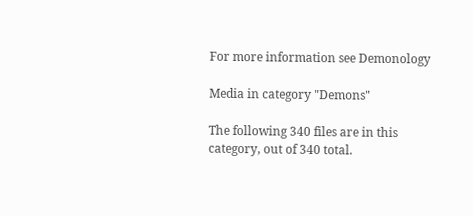For more information see Demonology

Media in category "Demons"

The following 340 files are in this category, out of 340 total.